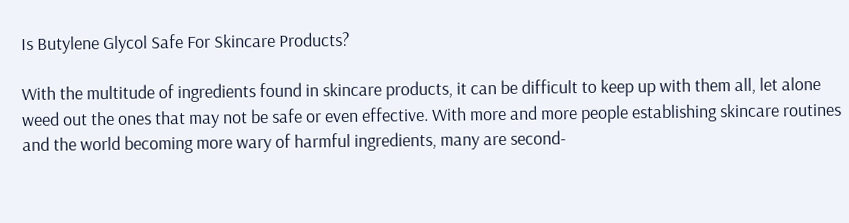Is Butylene Glycol Safe For Skincare Products?

With the multitude of ingredients found in skincare products, it can be difficult to keep up with them all, let alone weed out the ones that may not be safe or even effective. With more and more people establishing skincare routines and the world becoming more wary of harmful ingredients, many are second-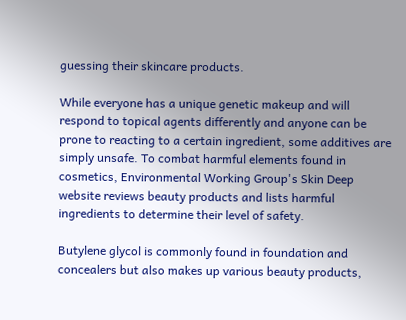guessing their skincare products.

While everyone has a unique genetic makeup and will respond to topical agents differently and anyone can be prone to reacting to a certain ingredient, some additives are simply unsafe. To combat harmful elements found in cosmetics, Environmental Working Group's Skin Deep website reviews beauty products and lists harmful ingredients to determine their level of safety.

Butylene glycol is commonly found in foundation and concealers but also makes up various beauty products,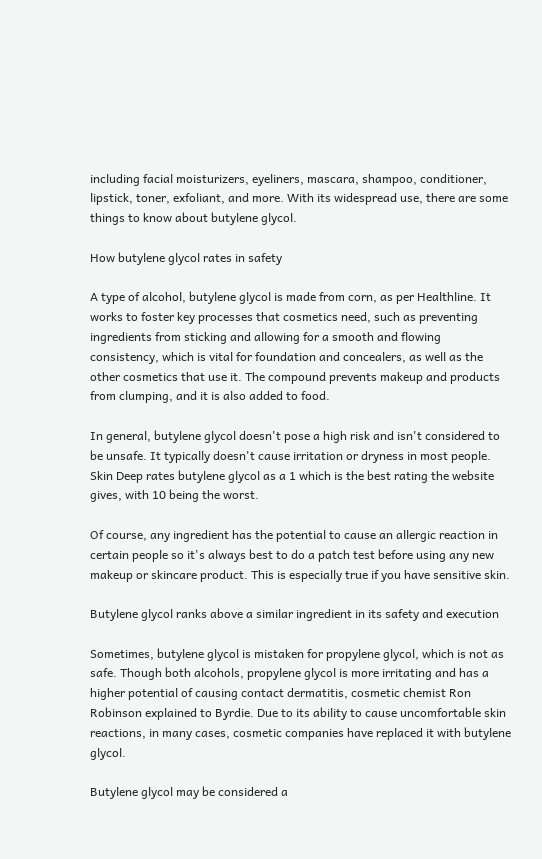including facial moisturizers, eyeliners, mascara, shampoo, conditioner, lipstick, toner, exfoliant, and more. With its widespread use, there are some things to know about butylene glycol.

How butylene glycol rates in safety

A type of alcohol, butylene glycol is made from corn, as per Healthline. It works to foster key processes that cosmetics need, such as preventing ingredients from sticking and allowing for a smooth and flowing consistency, which is vital for foundation and concealers, as well as the other cosmetics that use it. The compound prevents makeup and products from clumping, and it is also added to food.

In general, butylene glycol doesn't pose a high risk and isn't considered to be unsafe. It typically doesn't cause irritation or dryness in most people. Skin Deep rates butylene glycol as a 1 which is the best rating the website gives, with 10 being the worst.

Of course, any ingredient has the potential to cause an allergic reaction in certain people so it's always best to do a patch test before using any new makeup or skincare product. This is especially true if you have sensitive skin.

Butylene glycol ranks above a similar ingredient in its safety and execution

Sometimes, butylene glycol is mistaken for propylene glycol, which is not as safe. Though both alcohols, propylene glycol is more irritating and has a higher potential of causing contact dermatitis, cosmetic chemist Ron Robinson explained to Byrdie. Due to its ability to cause uncomfortable skin reactions, in many cases, cosmetic companies have replaced it with butylene glycol.

Butylene glycol may be considered a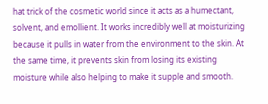hat trick of the cosmetic world since it acts as a humectant, solvent, and emollient. It works incredibly well at moisturizing because it pulls in water from the environment to the skin. At the same time, it prevents skin from losing its existing moisture while also helping to make it supple and smooth.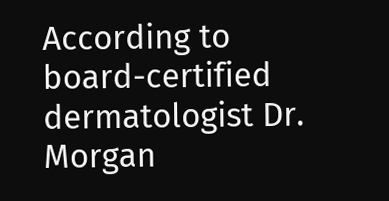According to board-certified dermatologist Dr. Morgan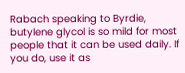Rabach speaking to Byrdie, butylene glycol is so mild for most people that it can be used daily. If you do, use it as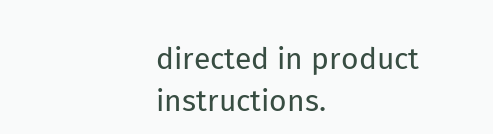directed in product instructions.